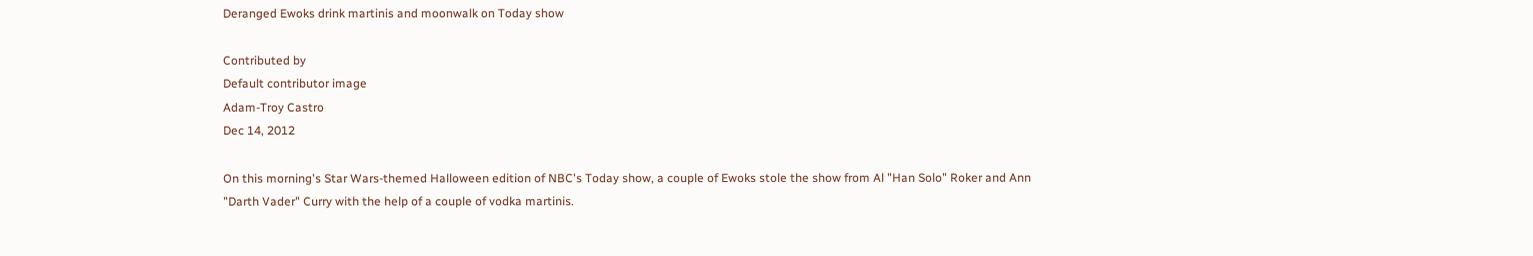Deranged Ewoks drink martinis and moonwalk on Today show

Contributed by
Default contributor image
Adam-Troy Castro
Dec 14, 2012

On this morning's Star Wars-themed Halloween edition of NBC's Today show, a couple of Ewoks stole the show from Al "Han Solo" Roker and Ann "Darth Vader" Curry with the help of a couple of vodka martinis.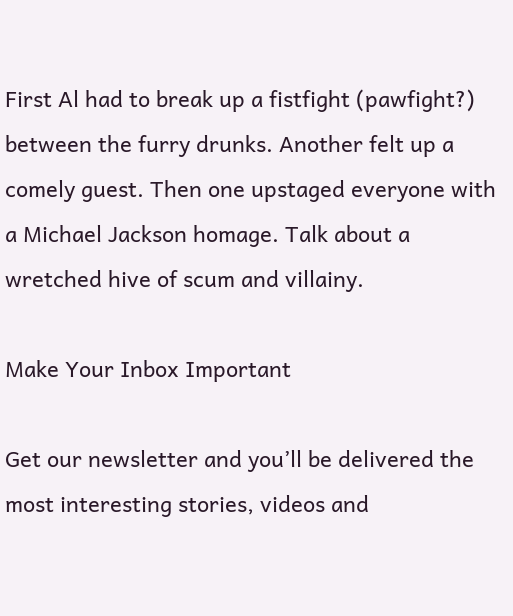First Al had to break up a fistfight (pawfight?) between the furry drunks. Another felt up a comely guest. Then one upstaged everyone with a Michael Jackson homage. Talk about a wretched hive of scum and villainy.

Make Your Inbox Important

Get our newsletter and you’ll be delivered the most interesting stories, videos and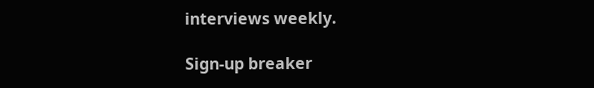interviews weekly.

Sign-up breaker